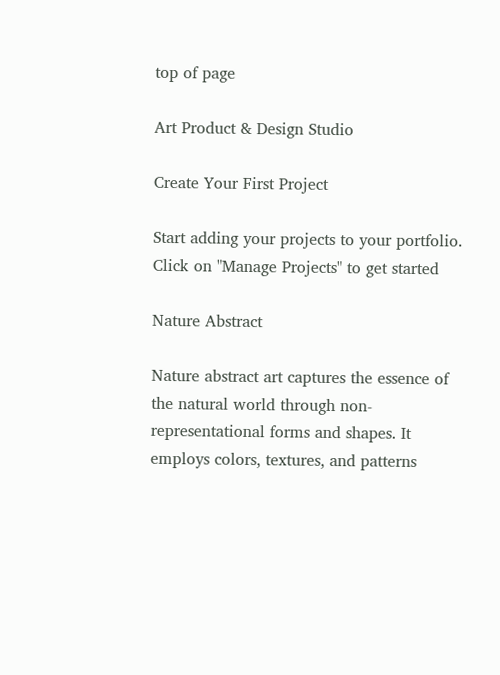top of page

Art Product & Design Studio

Create Your First Project

Start adding your projects to your portfolio. Click on "Manage Projects" to get started

Nature Abstract

Nature abstract art captures the essence of the natural world through non-representational forms and shapes. It employs colors, textures, and patterns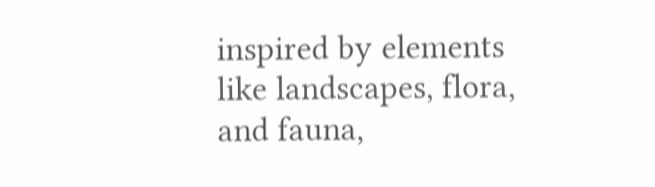inspired by elements like landscapes, flora, and fauna,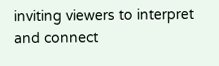inviting viewers to interpret and connect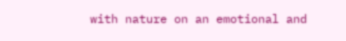with nature on an emotional and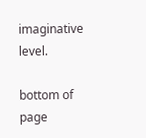imaginative level.

bottom of page